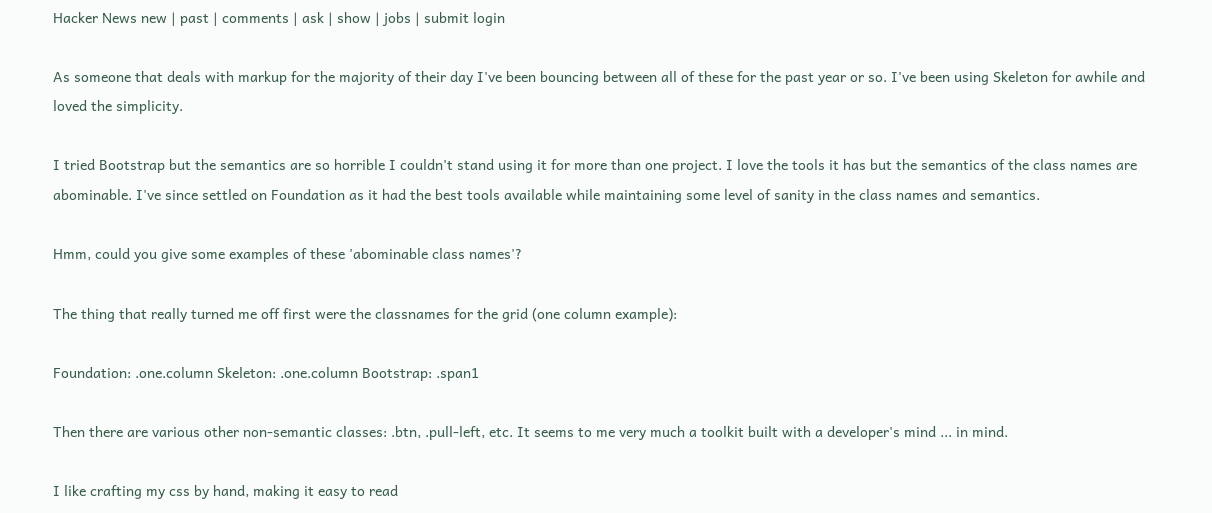Hacker News new | past | comments | ask | show | jobs | submit login

As someone that deals with markup for the majority of their day I've been bouncing between all of these for the past year or so. I've been using Skeleton for awhile and loved the simplicity.

I tried Bootstrap but the semantics are so horrible I couldn't stand using it for more than one project. I love the tools it has but the semantics of the class names are abominable. I've since settled on Foundation as it had the best tools available while maintaining some level of sanity in the class names and semantics.

Hmm, could you give some examples of these 'abominable class names'?

The thing that really turned me off first were the classnames for the grid (one column example):

Foundation: .one.column Skeleton: .one.column Bootstrap: .span1

Then there are various other non-semantic classes: .btn, .pull-left, etc. It seems to me very much a toolkit built with a developer's mind ... in mind.

I like crafting my css by hand, making it easy to read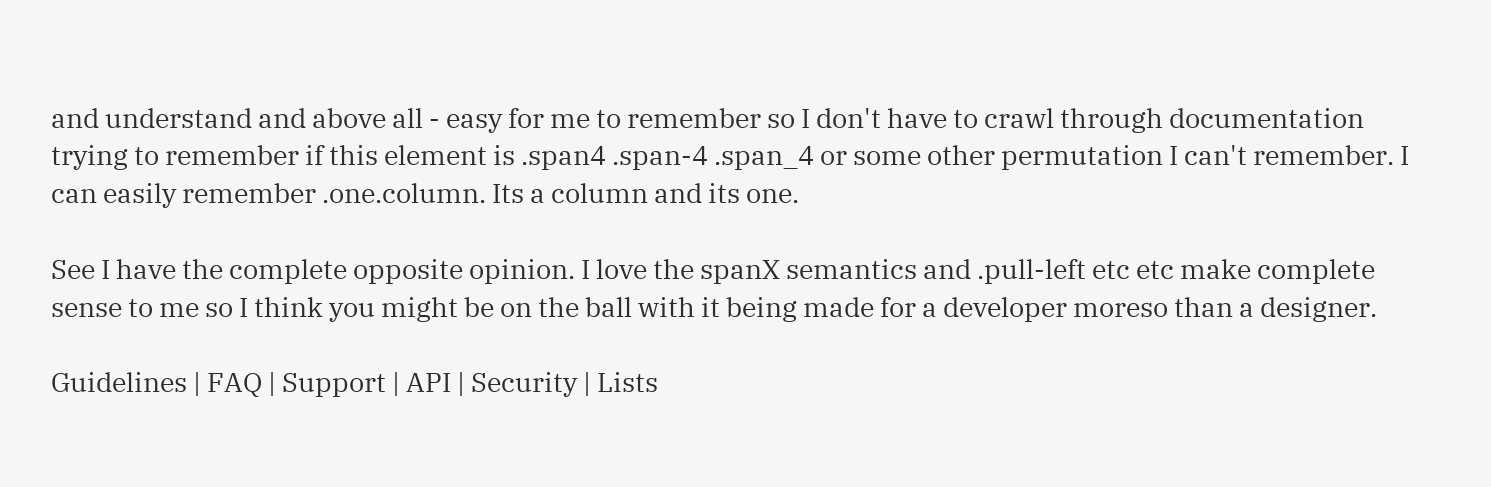and understand and above all - easy for me to remember so I don't have to crawl through documentation trying to remember if this element is .span4 .span-4 .span_4 or some other permutation I can't remember. I can easily remember .one.column. Its a column and its one.

See I have the complete opposite opinion. I love the spanX semantics and .pull-left etc etc make complete sense to me so I think you might be on the ball with it being made for a developer moreso than a designer.

Guidelines | FAQ | Support | API | Security | Lists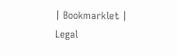| Bookmarklet | Legal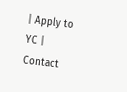| Apply to YC | Contact